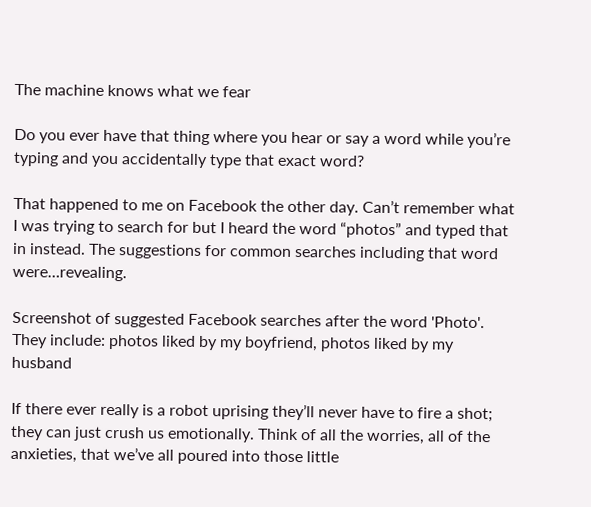The machine knows what we fear

Do you ever have that thing where you hear or say a word while you’re typing and you accidentally type that exact word?

That happened to me on Facebook the other day. Can’t remember what I was trying to search for but I heard the word “photos” and typed that in instead. The suggestions for common searches including that word were…revealing.

Screenshot of suggested Facebook searches after the word 'Photo'. They include: photos liked by my boyfriend, photos liked by my husband

If there ever really is a robot uprising they’ll never have to fire a shot; they can just crush us emotionally. Think of all the worries, all of the anxieties, that we’ve all poured into those little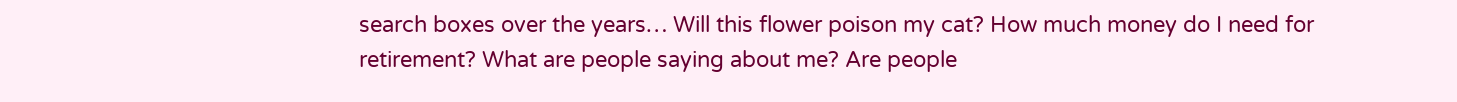search boxes over the years… Will this flower poison my cat? How much money do I need for retirement? What are people saying about me? Are people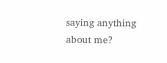saying anything about me?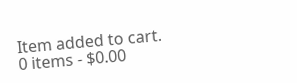Item added to cart.
0 items - $0.00